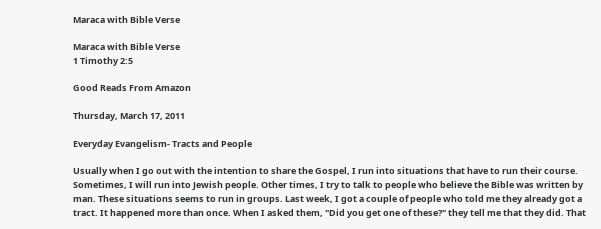Maraca with Bible Verse

Maraca with Bible Verse
1 Timothy 2:5

Good Reads From Amazon

Thursday, March 17, 2011

Everyday Evangelism- Tracts and People

Usually when I go out with the intention to share the Gospel, I run into situations that have to run their course. Sometimes, I will run into Jewish people. Other times, I try to talk to people who believe the Bible was written by man. These situations seems to run in groups. Last week, I got a couple of people who told me they already got a tract. It happened more than once. When I asked them, "Did you get one of these?" they tell me that they did. That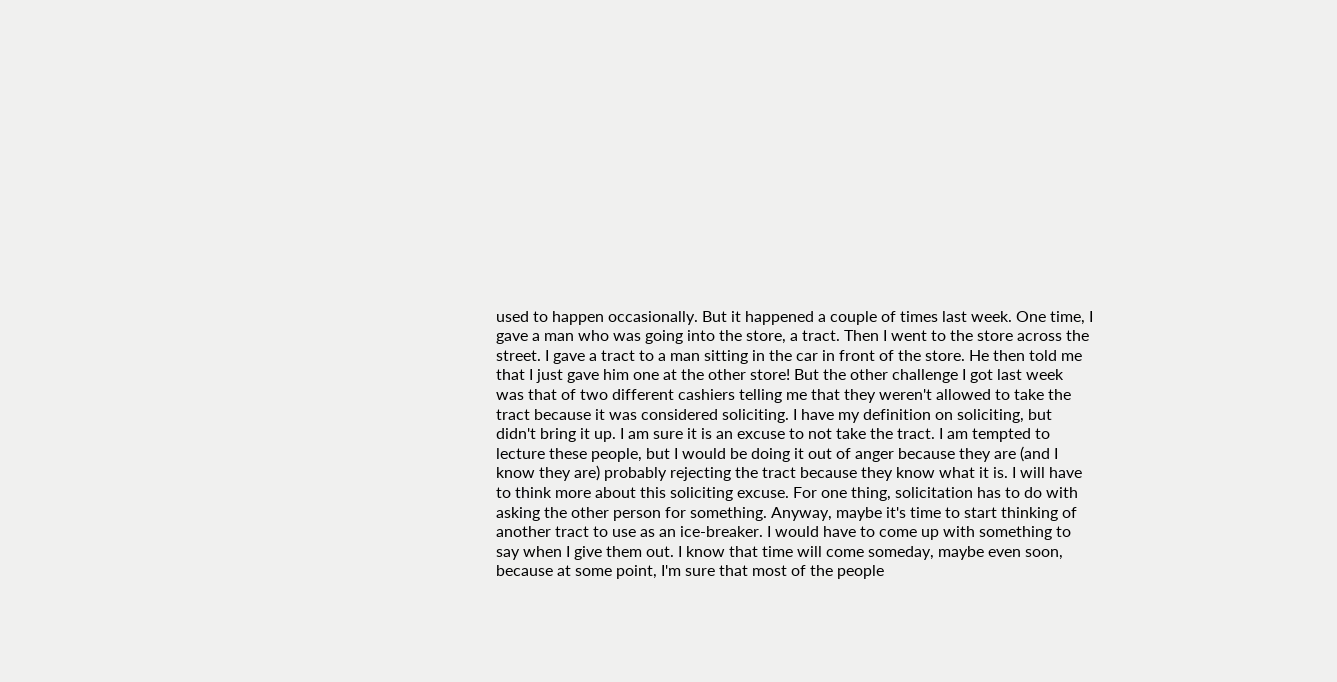used to happen occasionally. But it happened a couple of times last week. One time, I gave a man who was going into the store, a tract. Then I went to the store across the street. I gave a tract to a man sitting in the car in front of the store. He then told me that I just gave him one at the other store! But the other challenge I got last week was that of two different cashiers telling me that they weren't allowed to take the tract because it was considered soliciting. I have my definition on soliciting, but didn't bring it up. I am sure it is an excuse to not take the tract. I am tempted to lecture these people, but I would be doing it out of anger because they are (and I know they are) probably rejecting the tract because they know what it is. I will have to think more about this soliciting excuse. For one thing, solicitation has to do with asking the other person for something. Anyway, maybe it's time to start thinking of another tract to use as an ice-breaker. I would have to come up with something to say when I give them out. I know that time will come someday, maybe even soon, because at some point, I'm sure that most of the people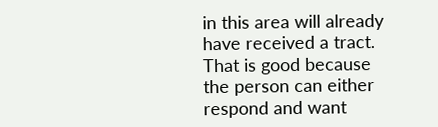in this area will already have received a tract. That is good because the person can either respond and want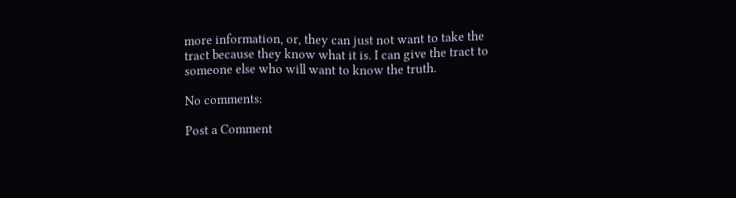more information, or, they can just not want to take the tract because they know what it is. I can give the tract to someone else who will want to know the truth.

No comments:

Post a Comment